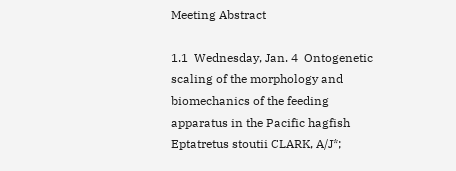Meeting Abstract

1.1  Wednesday, Jan. 4  Ontogenetic scaling of the morphology and biomechanics of the feeding apparatus in the Pacific hagfish Eptatretus stoutii CLARK, A/J*;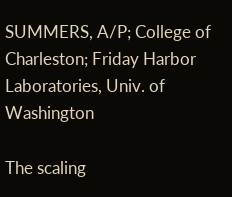SUMMERS, A/P; College of Charleston; Friday Harbor Laboratories, Univ. of Washington

The scaling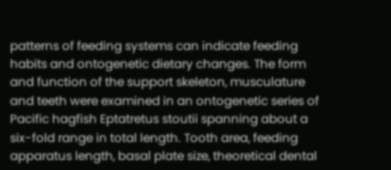patterns of feeding systems can indicate feeding habits and ontogenetic dietary changes. The form and function of the support skeleton, musculature and teeth were examined in an ontogenetic series of Pacific hagfish Eptatretus stoutii spanning about a six-fold range in total length. Tooth area, feeding apparatus length, basal plate size, theoretical dental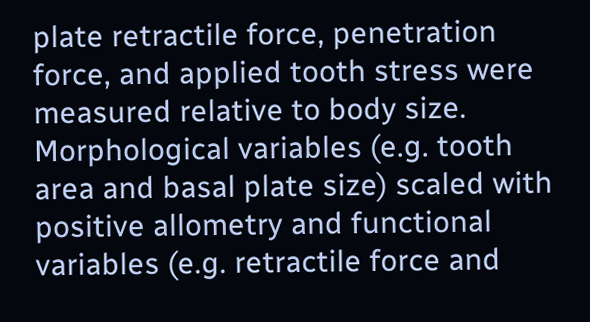plate retractile force, penetration force, and applied tooth stress were measured relative to body size. Morphological variables (e.g. tooth area and basal plate size) scaled with positive allometry and functional variables (e.g. retractile force and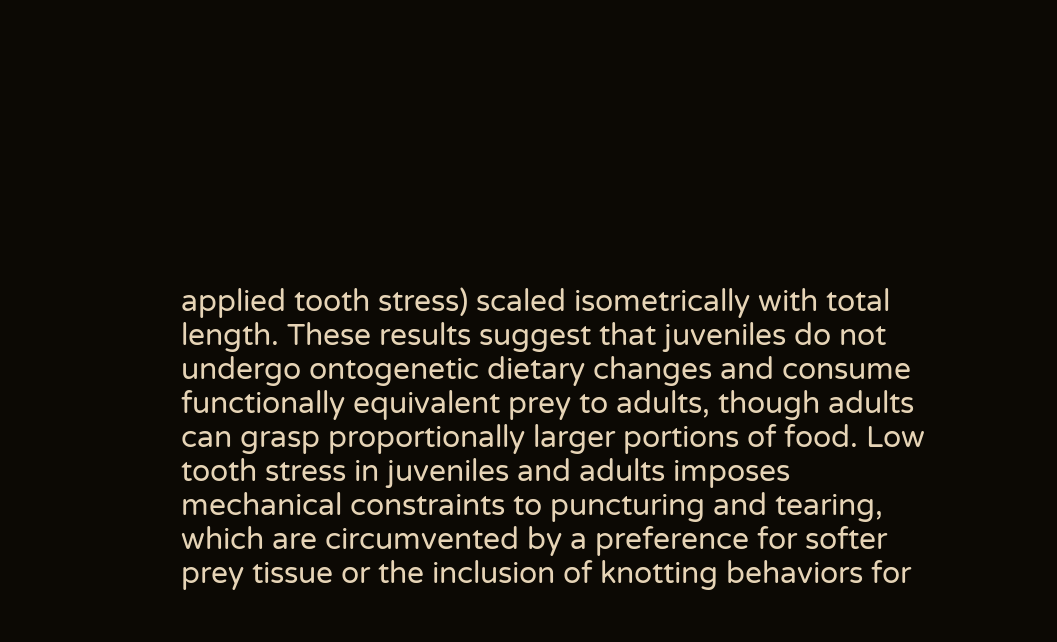applied tooth stress) scaled isometrically with total length. These results suggest that juveniles do not undergo ontogenetic dietary changes and consume functionally equivalent prey to adults, though adults can grasp proportionally larger portions of food. Low tooth stress in juveniles and adults imposes mechanical constraints to puncturing and tearing, which are circumvented by a preference for softer prey tissue or the inclusion of knotting behaviors for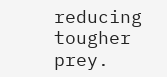reducing tougher prey.